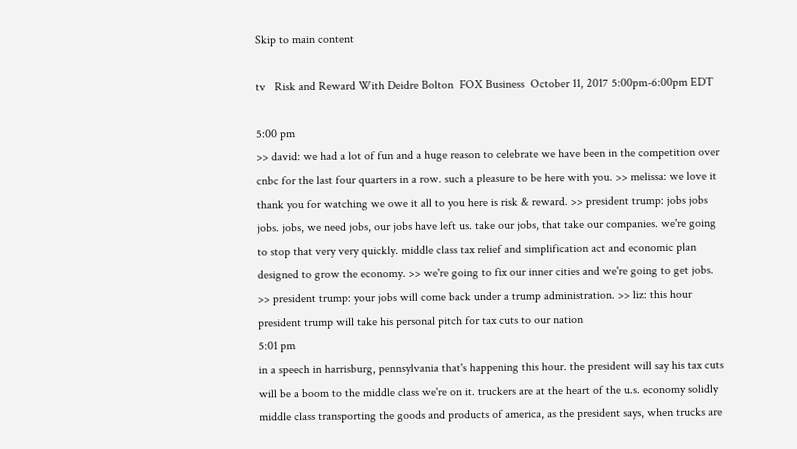Skip to main content

tv   Risk and Reward With Deidre Bolton  FOX Business  October 11, 2017 5:00pm-6:00pm EDT

5:00 pm
>> david: we had a lot of fun and a huge reason to celebrate we have been in the competition over cnbc for the last four quarters in a row. such a pleasure to be here with you. >> melissa: we love it thank you for watching we owe it all to you here is risk & reward. >> president trump: jobs jobs jobs. jobs, we need jobs, our jobs have left us. take our jobs, that take our companies. we're going to stop that very very quickly. middle class tax relief and simplification act and economic plan designed to grow the economy. >> we're going to fix our inner cities and we're going to get jobs. >> president trump: your jobs will come back under a trump administration. >> liz: this hour president trump will take his personal pitch for tax cuts to our nation
5:01 pm
in a speech in harrisburg, pennsylvania that's happening this hour. the president will say his tax cuts will be a boom to the middle class we're on it. truckers are at the heart of the u.s. economy solidly middle class transporting the goods and products of america, as the president says, when trucks are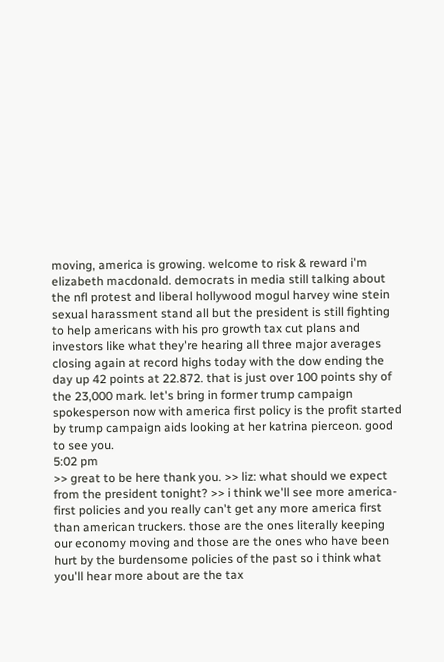moving, america is growing. welcome to risk & reward i'm elizabeth macdonald. democrats in media still talking about the nfl protest and liberal hollywood mogul harvey wine stein sexual harassment stand all but the president is still fighting to help americans with his pro growth tax cut plans and investors like what they're hearing all three major averages closing again at record highs today with the dow ending the day up 42 points at 22.872. that is just over 100 points shy of the 23,000 mark. let's bring in former trump campaign spokesperson now with america first policy is the profit started by trump campaign aids looking at her katrina pierceon. good to see you.
5:02 pm
>> great to be here thank you. >> liz: what should we expect from the president tonight? >> i think we'll see more america-first policies and you really can't get any more america first than american truckers. those are the ones literally keeping our economy moving and those are the ones who have been hurt by the burdensome policies of the past so i think what you'll hear more about are the tax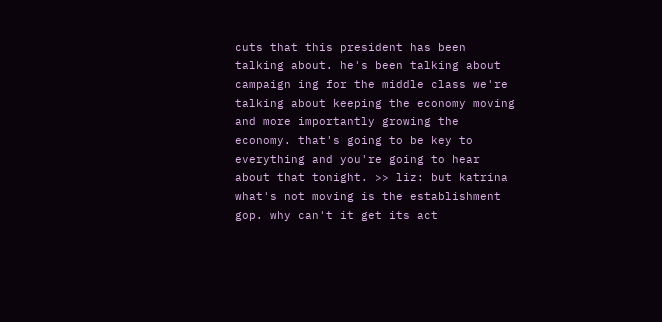cuts that this president has been talking about. he's been talking about campaign ing for the middle class we're talking about keeping the economy moving and more importantly growing the economy. that's going to be key to everything and you're going to hear about that tonight. >> liz: but katrina what's not moving is the establishment gop. why can't it get its act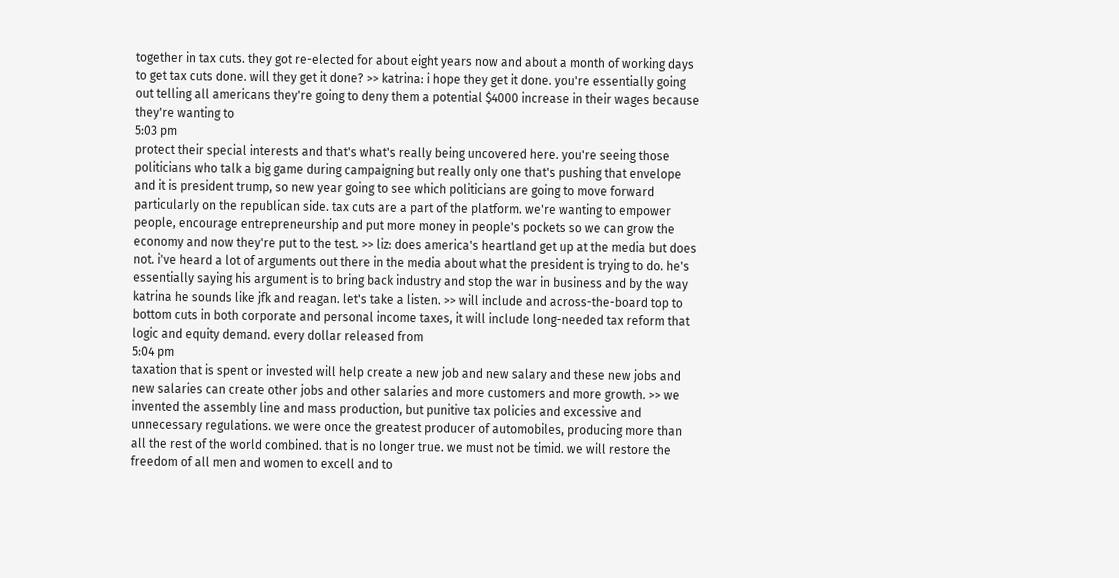together in tax cuts. they got re-elected for about eight years now and about a month of working days to get tax cuts done. will they get it done? >> katrina: i hope they get it done. you're essentially going out telling all americans they're going to deny them a potential $4000 increase in their wages because they're wanting to
5:03 pm
protect their special interests and that's what's really being uncovered here. you're seeing those politicians who talk a big game during campaigning but really only one that's pushing that envelope and it is president trump, so new year going to see which politicians are going to move forward particularly on the republican side. tax cuts are a part of the platform. we're wanting to empower people, encourage entrepreneurship and put more money in people's pockets so we can grow the economy and now they're put to the test. >> liz: does america's heartland get up at the media but does not. i've heard a lot of arguments out there in the media about what the president is trying to do. he's essentially saying his argument is to bring back industry and stop the war in business and by the way katrina he sounds like jfk and reagan. let's take a listen. >> will include and across-the-board top to bottom cuts in both corporate and personal income taxes, it will include long-needed tax reform that logic and equity demand. every dollar released from
5:04 pm
taxation that is spent or invested will help create a new job and new salary and these new jobs and new salaries can create other jobs and other salaries and more customers and more growth. >> we invented the assembly line and mass production, but punitive tax policies and excessive and unnecessary regulations. we were once the greatest producer of automobiles, producing more than all the rest of the world combined. that is no longer true. we must not be timid. we will restore the freedom of all men and women to excell and to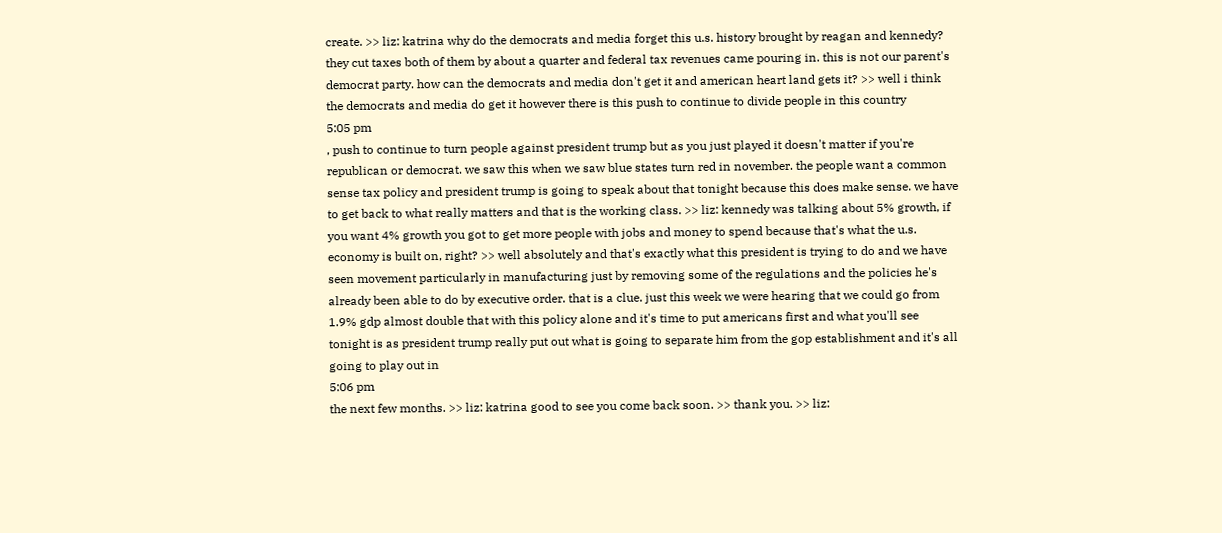create. >> liz: katrina why do the democrats and media forget this u.s. history brought by reagan and kennedy? they cut taxes both of them by about a quarter and federal tax revenues came pouring in. this is not our parent's democrat party. how can the democrats and media don't get it and american heart land gets it? >> well i think the democrats and media do get it however there is this push to continue to divide people in this country
5:05 pm
, push to continue to turn people against president trump but as you just played it doesn't matter if you're republican or democrat. we saw this when we saw blue states turn red in november. the people want a common sense tax policy and president trump is going to speak about that tonight because this does make sense. we have to get back to what really matters and that is the working class. >> liz: kennedy was talking about 5% growth, if you want 4% growth you got to get more people with jobs and money to spend because that's what the u.s. economy is built on, right? >> well absolutely and that's exactly what this president is trying to do and we have seen movement particularly in manufacturing just by removing some of the regulations and the policies he's already been able to do by executive order. that is a clue. just this week we were hearing that we could go from 1.9% gdp almost double that with this policy alone and it's time to put americans first and what you'll see tonight is as president trump really put out what is going to separate him from the gop establishment and it's all going to play out in
5:06 pm
the next few months. >> liz: katrina good to see you come back soon. >> thank you. >> liz: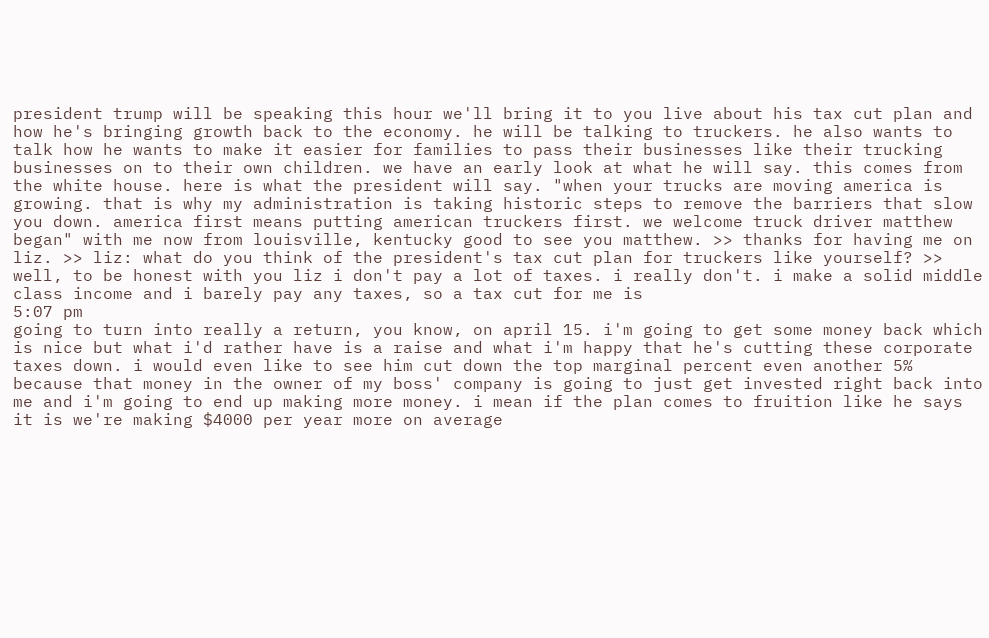president trump will be speaking this hour we'll bring it to you live about his tax cut plan and how he's bringing growth back to the economy. he will be talking to truckers. he also wants to talk how he wants to make it easier for families to pass their businesses like their trucking businesses on to their own children. we have an early look at what he will say. this comes from the white house. here is what the president will say. "when your trucks are moving america is growing. that is why my administration is taking historic steps to remove the barriers that slow you down. america first means putting american truckers first. we welcome truck driver matthew began" with me now from louisville, kentucky good to see you matthew. >> thanks for having me on liz. >> liz: what do you think of the president's tax cut plan for truckers like yourself? >> well, to be honest with you liz i don't pay a lot of taxes. i really don't. i make a solid middle class income and i barely pay any taxes, so a tax cut for me is
5:07 pm
going to turn into really a return, you know, on april 15. i'm going to get some money back which is nice but what i'd rather have is a raise and what i'm happy that he's cutting these corporate taxes down. i would even like to see him cut down the top marginal percent even another 5% because that money in the owner of my boss' company is going to just get invested right back into me and i'm going to end up making more money. i mean if the plan comes to fruition like he says it is we're making $4000 per year more on average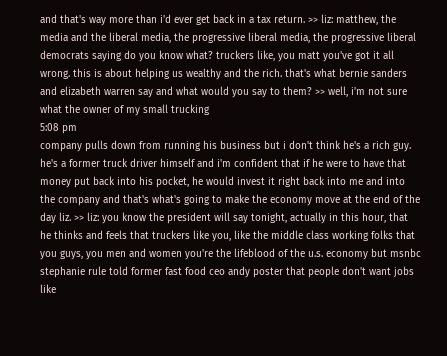and that's way more than i'd ever get back in a tax return. >> liz: matthew, the media and the liberal media, the progressive liberal media, the progressive liberal democrats saying do you know what? truckers like, you matt you've got it all wrong. this is about helping us wealthy and the rich. that's what bernie sanders and elizabeth warren say and what would you say to them? >> well, i'm not sure what the owner of my small trucking
5:08 pm
company pulls down from running his business but i don't think he's a rich guy. he's a former truck driver himself and i'm confident that if he were to have that money put back into his pocket, he would invest it right back into me and into the company and that's what's going to make the economy move at the end of the day liz. >> liz: you know the president will say tonight, actually in this hour, that he thinks and feels that truckers like you, like the middle class working folks that you guys, you men and women you're the lifeblood of the u.s. economy but msnbc stephanie rule told former fast food ceo andy poster that people don't want jobs like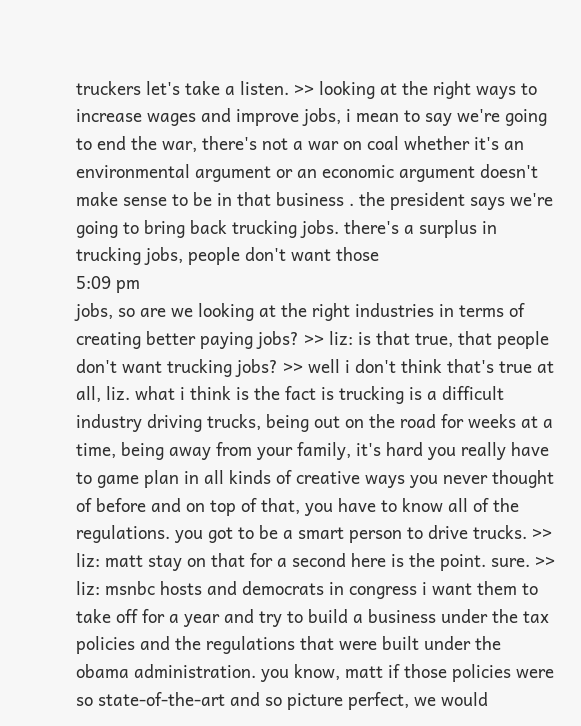truckers let's take a listen. >> looking at the right ways to increase wages and improve jobs, i mean to say we're going to end the war, there's not a war on coal whether it's an environmental argument or an economic argument doesn't make sense to be in that business . the president says we're going to bring back trucking jobs. there's a surplus in trucking jobs, people don't want those
5:09 pm
jobs, so are we looking at the right industries in terms of creating better paying jobs? >> liz: is that true, that people don't want trucking jobs? >> well i don't think that's true at all, liz. what i think is the fact is trucking is a difficult industry driving trucks, being out on the road for weeks at a time, being away from your family, it's hard you really have to game plan in all kinds of creative ways you never thought of before and on top of that, you have to know all of the regulations. you got to be a smart person to drive trucks. >> liz: matt stay on that for a second here is the point. sure. >> liz: msnbc hosts and democrats in congress i want them to take off for a year and try to build a business under the tax policies and the regulations that were built under the obama administration. you know, matt if those policies were so state-of-the-art and so picture perfect, we would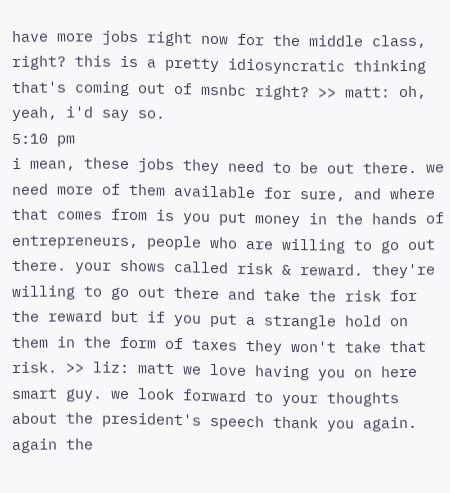have more jobs right now for the middle class, right? this is a pretty idiosyncratic thinking that's coming out of msnbc right? >> matt: oh, yeah, i'd say so.
5:10 pm
i mean, these jobs they need to be out there. we need more of them available for sure, and where that comes from is you put money in the hands of entrepreneurs, people who are willing to go out there. your shows called risk & reward. they're willing to go out there and take the risk for the reward but if you put a strangle hold on them in the form of taxes they won't take that risk. >> liz: matt we love having you on here smart guy. we look forward to your thoughts about the president's speech thank you again. again the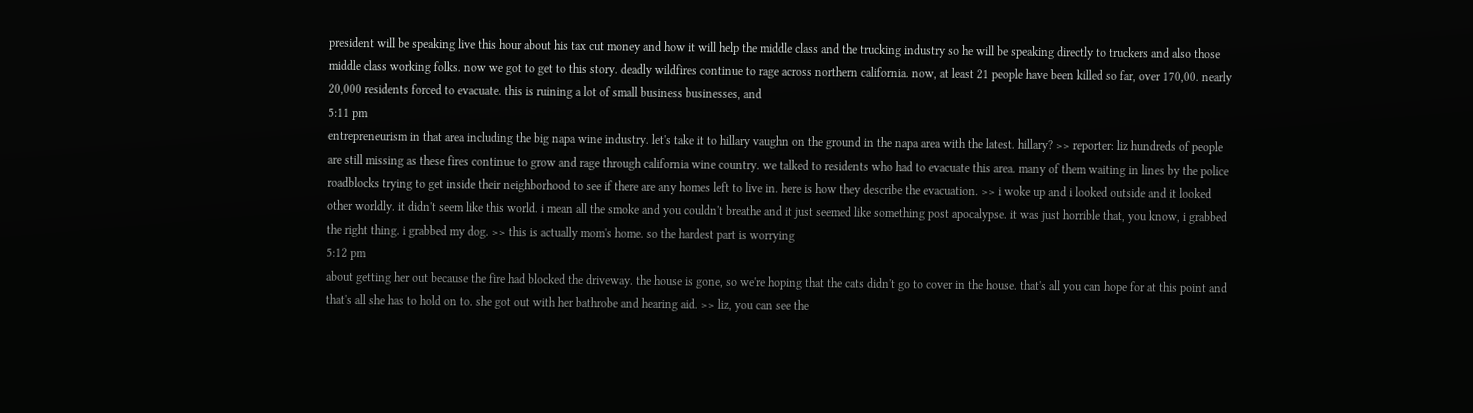president will be speaking live this hour about his tax cut money and how it will help the middle class and the trucking industry so he will be speaking directly to truckers and also those middle class working folks. now we got to get to this story. deadly wildfires continue to rage across northern california. now, at least 21 people have been killed so far, over 170,00. nearly 20,000 residents forced to evacuate. this is ruining a lot of small business businesses, and
5:11 pm
entrepreneurism in that area including the big napa wine industry. let's take it to hillary vaughn on the ground in the napa area with the latest. hillary? >> reporter: liz hundreds of people are still missing as these fires continue to grow and rage through california wine country. we talked to residents who had to evacuate this area. many of them waiting in lines by the police roadblocks trying to get inside their neighborhood to see if there are any homes left to live in. here is how they describe the evacuation. >> i woke up and i looked outside and it looked other worldly. it didn't seem like this world. i mean all the smoke and you couldn't breathe and it just seemed like something post apocalypse. it was just horrible that, you know, i grabbed the right thing. i grabbed my dog. >> this is actually mom's home. so the hardest part is worrying
5:12 pm
about getting her out because the fire had blocked the driveway. the house is gone, so we're hoping that the cats didn't go to cover in the house. that's all you can hope for at this point and that's all she has to hold on to. she got out with her bathrobe and hearing aid. >> liz, you can see the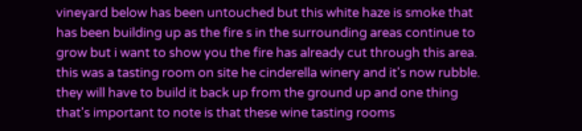vineyard below has been untouched but this white haze is smoke that has been building up as the fire s in the surrounding areas continue to grow but i want to show you the fire has already cut through this area. this was a tasting room on site he cinderella winery and it's now rubble. they will have to build it back up from the ground up and one thing that's important to note is that these wine tasting rooms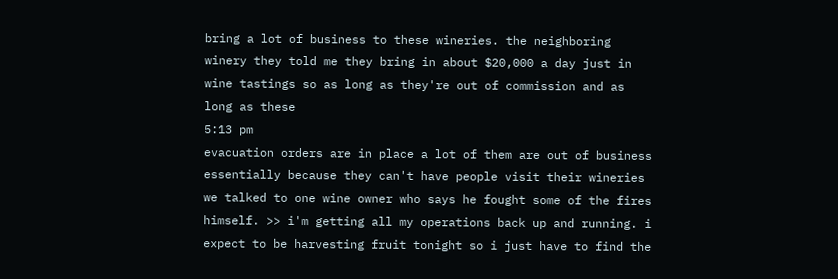bring a lot of business to these wineries. the neighboring winery they told me they bring in about $20,000 a day just in wine tastings so as long as they're out of commission and as long as these
5:13 pm
evacuation orders are in place a lot of them are out of business essentially because they can't have people visit their wineries we talked to one wine owner who says he fought some of the fires himself. >> i'm getting all my operations back up and running. i expect to be harvesting fruit tonight so i just have to find the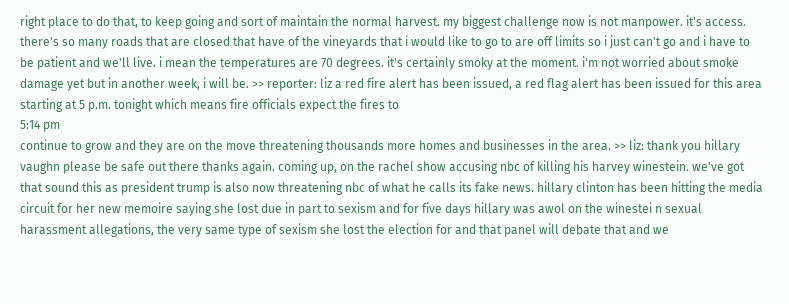right place to do that, to keep going and sort of maintain the normal harvest. my biggest challenge now is not manpower. it's access. there's so many roads that are closed that have of the vineyards that i would like to go to are off limits so i just can't go and i have to be patient and we'll live. i mean the temperatures are 70 degrees. it's certainly smoky at the moment. i'm not worried about smoke damage yet but in another week, i will be. >> reporter: liz a red fire alert has been issued, a red flag alert has been issued for this area starting at 5 p.m. tonight which means fire officials expect the fires to
5:14 pm
continue to grow and they are on the move threatening thousands more homes and businesses in the area. >> liz: thank you hillary vaughn please be safe out there thanks again. coming up, on the rachel show accusing nbc of killing his harvey winestein. we've got that sound this as president trump is also now threatening nbc of what he calls its fake news. hillary clinton has been hitting the media circuit for her new memoire saying she lost due in part to sexism and for five days hillary was awol on the winestei n sexual harassment allegations, the very same type of sexism she lost the election for and that panel will debate that and we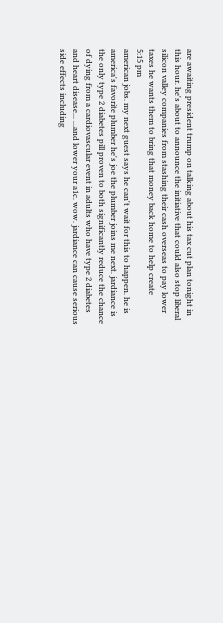are awaiting president trump on talking about his tax cut plan tonight in this hour. he's about to announce the initiative that could also stop liberal silicon valley companies from stashing their cash overseas to pay lower taxes he wants them to bring that money back home to help create
5:15 pm
american jobs. my next guest says he can't wait for this to happen. he is america's favorite plumber he's joe the plumber joins me next. jardiance is the only type 2 diabetes pill proven to both significantly reduce the chance of dying from a cardiovascular event in adults who have type 2 diabetes and heart disease... ...and lower your a1c. wow. jardiance can cause serious side effects including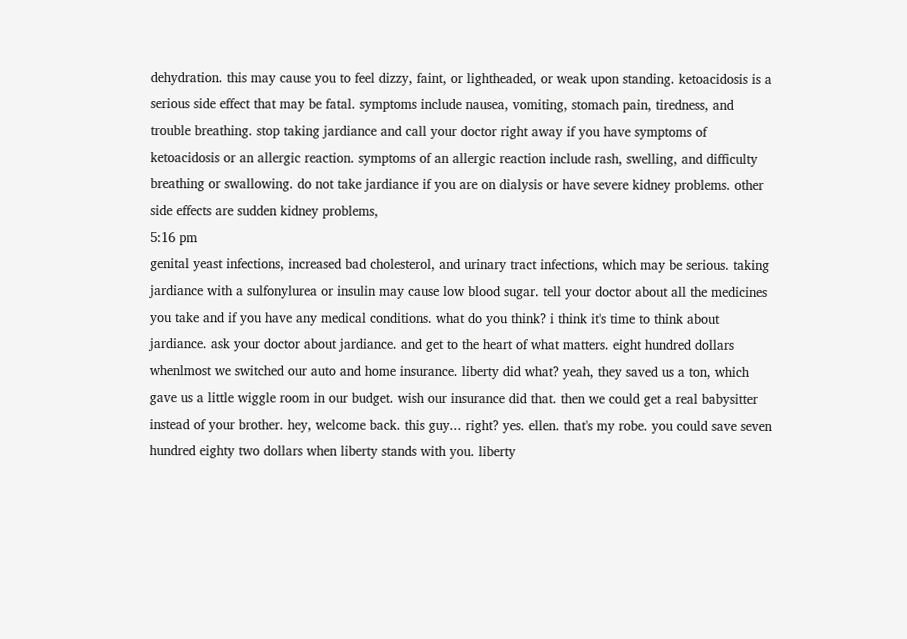dehydration. this may cause you to feel dizzy, faint, or lightheaded, or weak upon standing. ketoacidosis is a serious side effect that may be fatal. symptoms include nausea, vomiting, stomach pain, tiredness, and trouble breathing. stop taking jardiance and call your doctor right away if you have symptoms of ketoacidosis or an allergic reaction. symptoms of an allergic reaction include rash, swelling, and difficulty breathing or swallowing. do not take jardiance if you are on dialysis or have severe kidney problems. other side effects are sudden kidney problems,
5:16 pm
genital yeast infections, increased bad cholesterol, and urinary tract infections, which may be serious. taking jardiance with a sulfonylurea or insulin may cause low blood sugar. tell your doctor about all the medicines you take and if you have any medical conditions. what do you think? i think it's time to think about jardiance. ask your doctor about jardiance. and get to the heart of what matters. eight hundred dollars whenlmost we switched our auto and home insurance. liberty did what? yeah, they saved us a ton, which gave us a little wiggle room in our budget. wish our insurance did that. then we could get a real babysitter instead of your brother. hey, welcome back. this guy... right? yes. ellen. that's my robe. you could save seven hundred eighty two dollars when liberty stands with you. liberty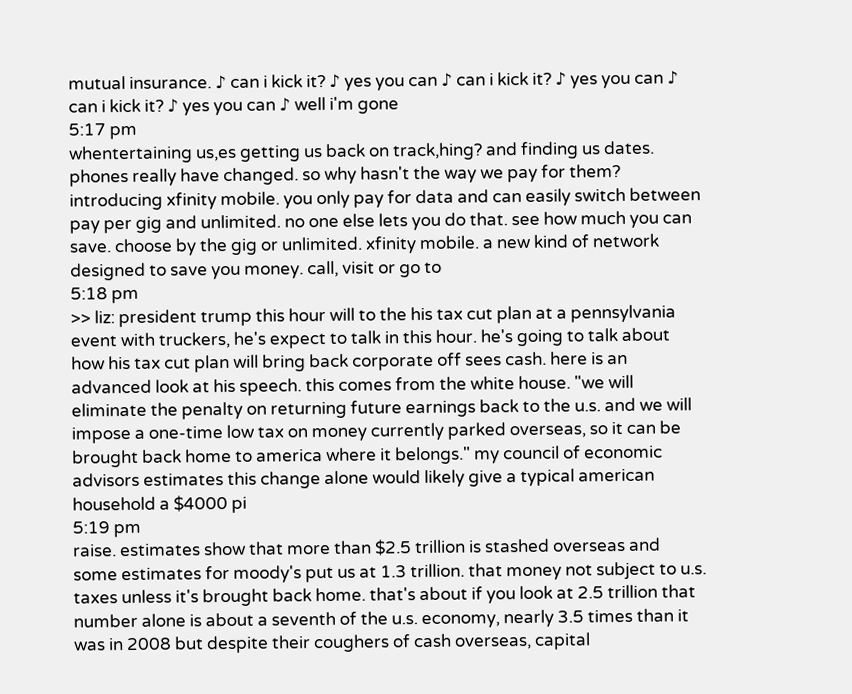mutual insurance. ♪ can i kick it? ♪ yes you can ♪ can i kick it? ♪ yes you can ♪ can i kick it? ♪ yes you can ♪ well i'm gone
5:17 pm
whentertaining us,es getting us back on track,hing? and finding us dates. phones really have changed. so why hasn't the way we pay for them? introducing xfinity mobile. you only pay for data and can easily switch between pay per gig and unlimited. no one else lets you do that. see how much you can save. choose by the gig or unlimited. xfinity mobile. a new kind of network designed to save you money. call, visit or go to
5:18 pm
>> liz: president trump this hour will to the his tax cut plan at a pennsylvania event with truckers, he's expect to talk in this hour. he's going to talk about how his tax cut plan will bring back corporate off sees cash. here is an advanced look at his speech. this comes from the white house. "we will eliminate the penalty on returning future earnings back to the u.s. and we will impose a one-time low tax on money currently parked overseas, so it can be brought back home to america where it belongs." my council of economic advisors estimates this change alone would likely give a typical american household a $4000 pi
5:19 pm
raise. estimates show that more than $2.5 trillion is stashed overseas and some estimates for moody's put us at 1.3 trillion. that money not subject to u.s. taxes unless it's brought back home. that's about if you look at 2.5 trillion that number alone is about a seventh of the u.s. economy, nearly 3.5 times than it was in 2008 but despite their coughers of cash overseas, capital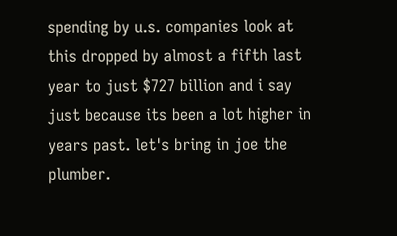spending by u.s. companies look at this dropped by almost a fifth last year to just $727 billion and i say just because its been a lot higher in years past. let's bring in joe the plumber.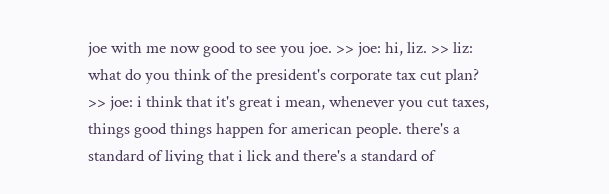joe with me now good to see you joe. >> joe: hi, liz. >> liz: what do you think of the president's corporate tax cut plan? >> joe: i think that it's great i mean, whenever you cut taxes, things good things happen for american people. there's a standard of living that i lick and there's a standard of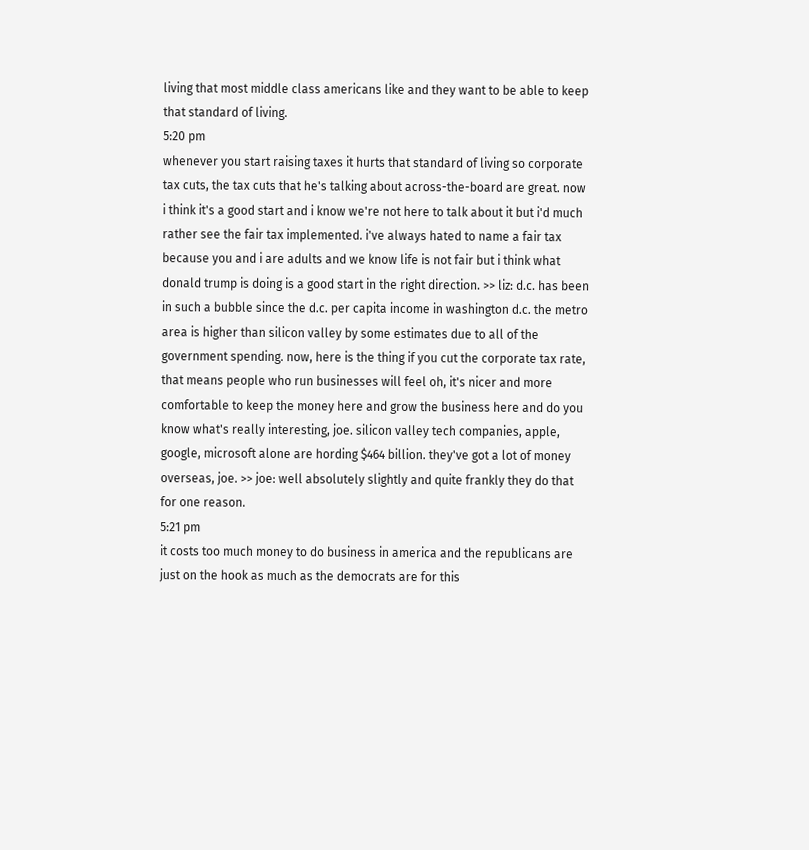living that most middle class americans like and they want to be able to keep that standard of living.
5:20 pm
whenever you start raising taxes it hurts that standard of living so corporate tax cuts, the tax cuts that he's talking about across-the-board are great. now i think it's a good start and i know we're not here to talk about it but i'd much rather see the fair tax implemented. i've always hated to name a fair tax because you and i are adults and we know life is not fair but i think what donald trump is doing is a good start in the right direction. >> liz: d.c. has been in such a bubble since the d.c. per capita income in washington d.c. the metro area is higher than silicon valley by some estimates due to all of the government spending. now, here is the thing if you cut the corporate tax rate, that means people who run businesses will feel oh, it's nicer and more comfortable to keep the money here and grow the business here and do you know what's really interesting, joe. silicon valley tech companies, apple, google, microsoft alone are hording $464 billion. they've got a lot of money overseas, joe. >> joe: well absolutely slightly and quite frankly they do that for one reason.
5:21 pm
it costs too much money to do business in america and the republicans are just on the hook as much as the democrats are for this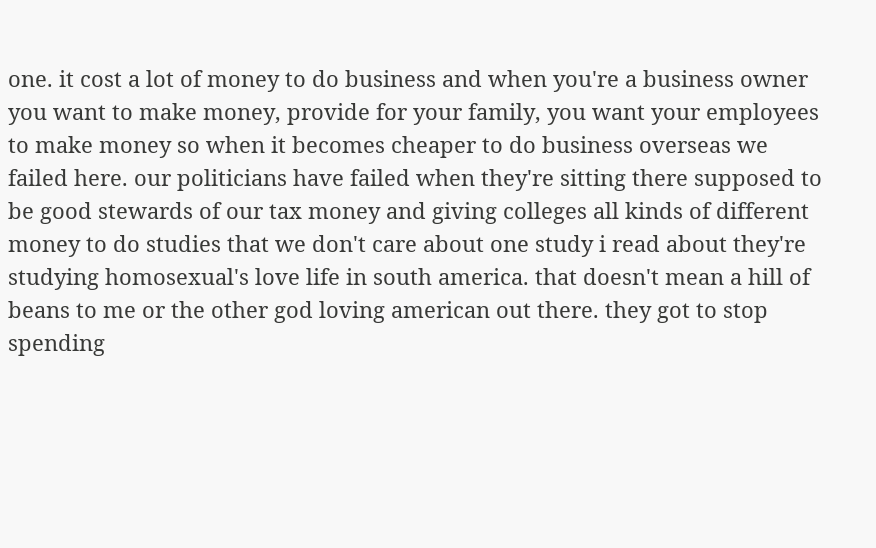one. it cost a lot of money to do business and when you're a business owner you want to make money, provide for your family, you want your employees to make money so when it becomes cheaper to do business overseas we failed here. our politicians have failed when they're sitting there supposed to be good stewards of our tax money and giving colleges all kinds of different money to do studies that we don't care about one study i read about they're studying homosexual's love life in south america. that doesn't mean a hill of beans to me or the other god loving american out there. they got to stop spending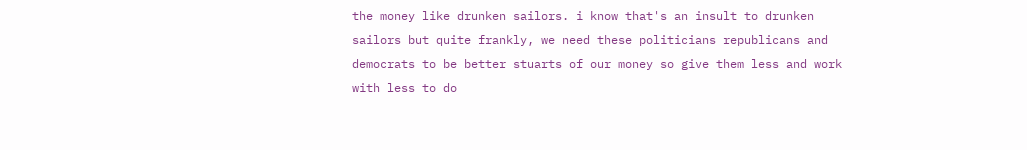the money like drunken sailors. i know that's an insult to drunken sailors but quite frankly, we need these politicians republicans and democrats to be better stuarts of our money so give them less and work with less to do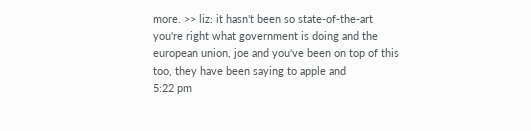more. >> liz: it hasn't been so state-of-the-art you're right what government is doing and the european union, joe and you've been on top of this too, they have been saying to apple and
5:22 pm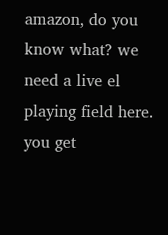amazon, do you know what? we need a live el playing field here. you get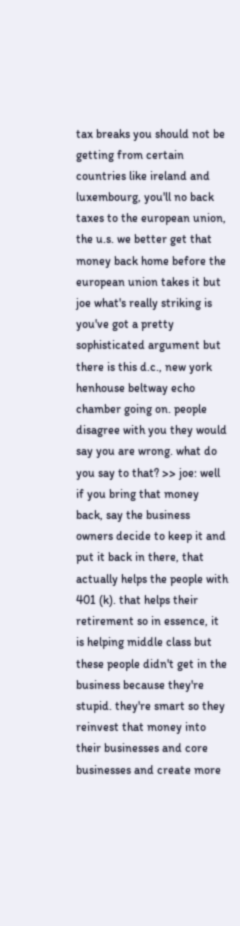tax breaks you should not be getting from certain countries like ireland and luxembourg, you'll no back taxes to the european union, the u.s. we better get that money back home before the european union takes it but joe what's really striking is you've got a pretty sophisticated argument but there is this d.c., new york henhouse beltway echo chamber going on. people disagree with you they would say you are wrong. what do you say to that? >> joe: well if you bring that money back, say the business owners decide to keep it and put it back in there, that actually helps the people with 401 (k). that helps their retirement so in essence, it is helping middle class but these people didn't get in the business because they're stupid. they're smart so they reinvest that money into their businesses and core businesses and create more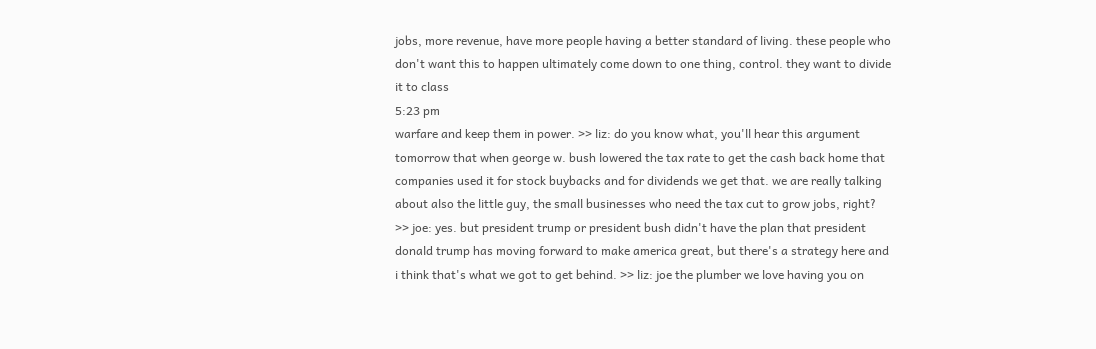jobs, more revenue, have more people having a better standard of living. these people who don't want this to happen ultimately come down to one thing, control. they want to divide it to class
5:23 pm
warfare and keep them in power. >> liz: do you know what, you'll hear this argument tomorrow that when george w. bush lowered the tax rate to get the cash back home that companies used it for stock buybacks and for dividends we get that. we are really talking about also the little guy, the small businesses who need the tax cut to grow jobs, right? >> joe: yes. but president trump or president bush didn't have the plan that president donald trump has moving forward to make america great, but there's a strategy here and i think that's what we got to get behind. >> liz: joe the plumber we love having you on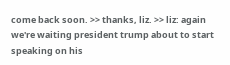come back soon. >> thanks, liz. >> liz: again we're waiting president trump about to start speaking on his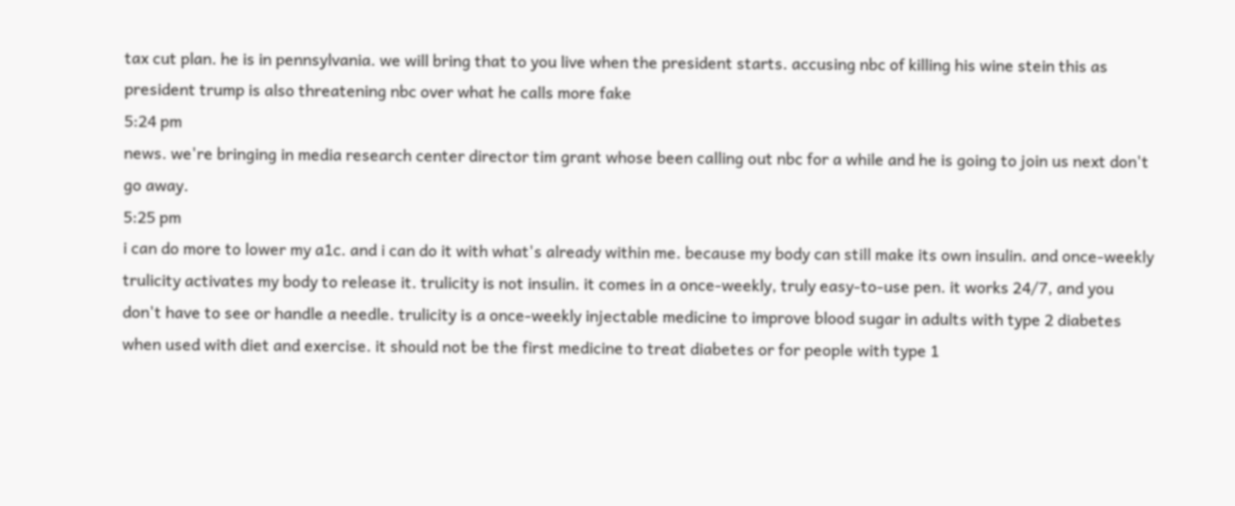tax cut plan. he is in pennsylvania. we will bring that to you live when the president starts. accusing nbc of killing his wine stein this as president trump is also threatening nbc over what he calls more fake
5:24 pm
news. we're bringing in media research center director tim grant whose been calling out nbc for a while and he is going to join us next don't go away.
5:25 pm
i can do more to lower my a1c. and i can do it with what's already within me. because my body can still make its own insulin. and once-weekly trulicity activates my body to release it. trulicity is not insulin. it comes in a once-weekly, truly easy-to-use pen. it works 24/7, and you don't have to see or handle a needle. trulicity is a once-weekly injectable medicine to improve blood sugar in adults with type 2 diabetes when used with diet and exercise. it should not be the first medicine to treat diabetes or for people with type 1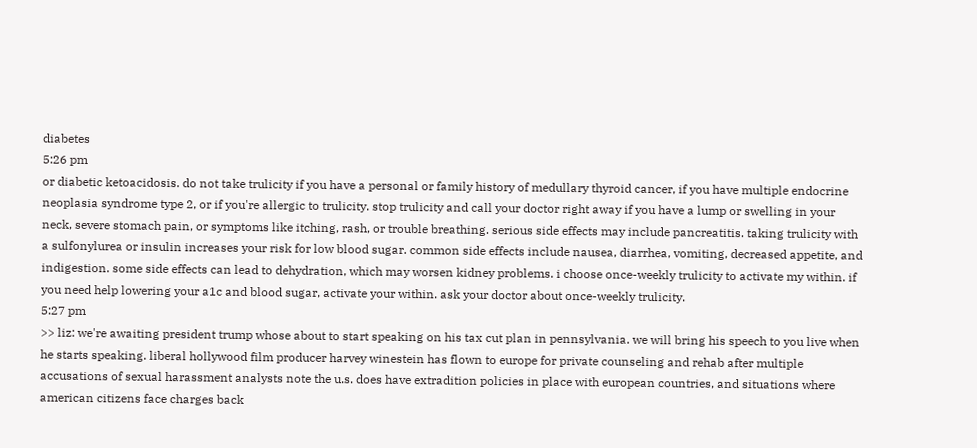diabetes
5:26 pm
or diabetic ketoacidosis. do not take trulicity if you have a personal or family history of medullary thyroid cancer, if you have multiple endocrine neoplasia syndrome type 2, or if you're allergic to trulicity. stop trulicity and call your doctor right away if you have a lump or swelling in your neck, severe stomach pain, or symptoms like itching, rash, or trouble breathing. serious side effects may include pancreatitis. taking trulicity with a sulfonylurea or insulin increases your risk for low blood sugar. common side effects include nausea, diarrhea, vomiting, decreased appetite, and indigestion. some side effects can lead to dehydration, which may worsen kidney problems. i choose once-weekly trulicity to activate my within. if you need help lowering your a1c and blood sugar, activate your within. ask your doctor about once-weekly trulicity.
5:27 pm
>> liz: we're awaiting president trump whose about to start speaking on his tax cut plan in pennsylvania. we will bring his speech to you live when he starts speaking. liberal hollywood film producer harvey winestein has flown to europe for private counseling and rehab after multiple accusations of sexual harassment analysts note the u.s. does have extradition policies in place with european countries, and situations where american citizens face charges back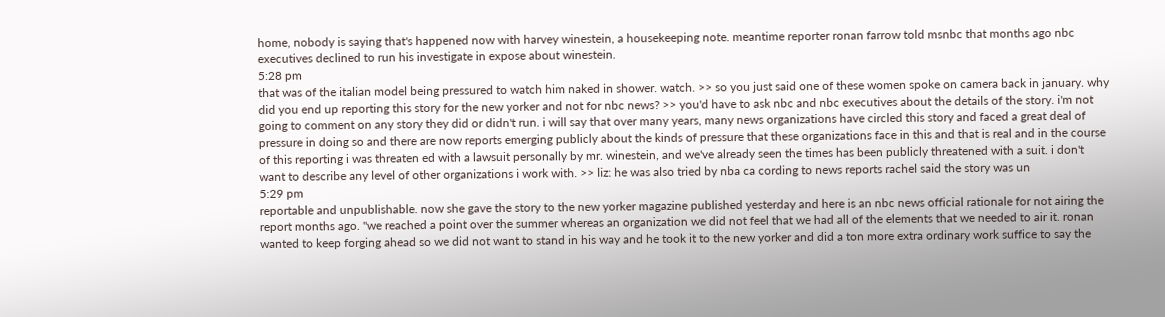home, nobody is saying that's happened now with harvey winestein, a housekeeping note. meantime reporter ronan farrow told msnbc that months ago nbc executives declined to run his investigate in expose about winestein.
5:28 pm
that was of the italian model being pressured to watch him naked in shower. watch. >> so you just said one of these women spoke on camera back in january. why did you end up reporting this story for the new yorker and not for nbc news? >> you'd have to ask nbc and nbc executives about the details of the story. i'm not going to comment on any story they did or didn't run. i will say that over many years, many news organizations have circled this story and faced a great deal of pressure in doing so and there are now reports emerging publicly about the kinds of pressure that these organizations face in this and that is real and in the course of this reporting i was threaten ed with a lawsuit personally by mr. winestein, and we've already seen the times has been publicly threatened with a suit. i don't want to describe any level of other organizations i work with. >> liz: he was also tried by nba ca cording to news reports rachel said the story was un
5:29 pm
reportable and unpublishable. now she gave the story to the new yorker magazine published yesterday and here is an nbc news official rationale for not airing the report months ago. "we reached a point over the summer whereas an organization we did not feel that we had all of the elements that we needed to air it. ronan wanted to keep forging ahead so we did not want to stand in his way and he took it to the new yorker and did a ton more extra ordinary work suffice to say the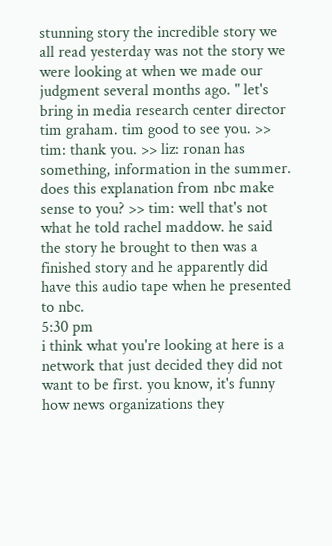stunning story the incredible story we all read yesterday was not the story we were looking at when we made our judgment several months ago. " let's bring in media research center director tim graham. tim good to see you. >> tim: thank you. >> liz: ronan has something, information in the summer. does this explanation from nbc make sense to you? >> tim: well that's not what he told rachel maddow. he said the story he brought to then was a finished story and he apparently did have this audio tape when he presented to nbc.
5:30 pm
i think what you're looking at here is a network that just decided they did not want to be first. you know, it's funny how news organizations they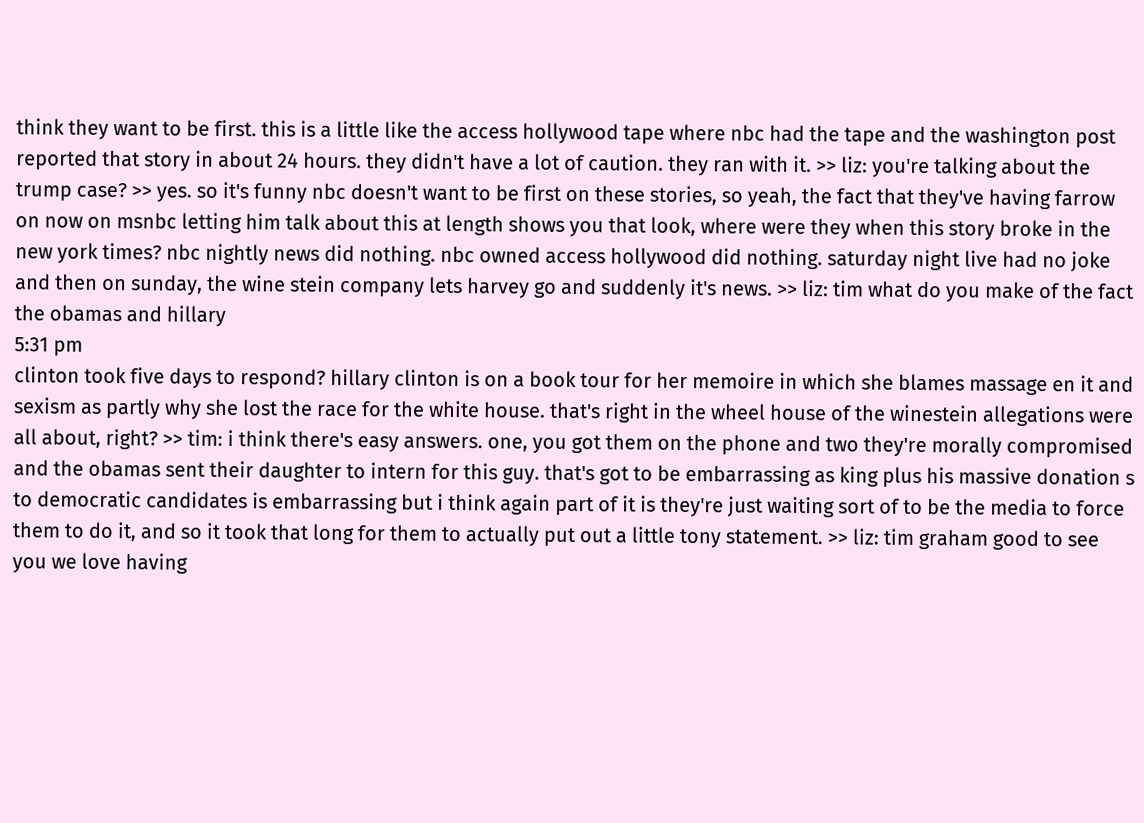think they want to be first. this is a little like the access hollywood tape where nbc had the tape and the washington post reported that story in about 24 hours. they didn't have a lot of caution. they ran with it. >> liz: you're talking about the trump case? >> yes. so it's funny nbc doesn't want to be first on these stories, so yeah, the fact that they've having farrow on now on msnbc letting him talk about this at length shows you that look, where were they when this story broke in the new york times? nbc nightly news did nothing. nbc owned access hollywood did nothing. saturday night live had no joke and then on sunday, the wine stein company lets harvey go and suddenly it's news. >> liz: tim what do you make of the fact the obamas and hillary
5:31 pm
clinton took five days to respond? hillary clinton is on a book tour for her memoire in which she blames massage en it and sexism as partly why she lost the race for the white house. that's right in the wheel house of the winestein allegations were all about, right? >> tim: i think there's easy answers. one, you got them on the phone and two they're morally compromised and the obamas sent their daughter to intern for this guy. that's got to be embarrassing as king plus his massive donation s to democratic candidates is embarrassing but i think again part of it is they're just waiting sort of to be the media to force them to do it, and so it took that long for them to actually put out a little tony statement. >> liz: tim graham good to see you we love having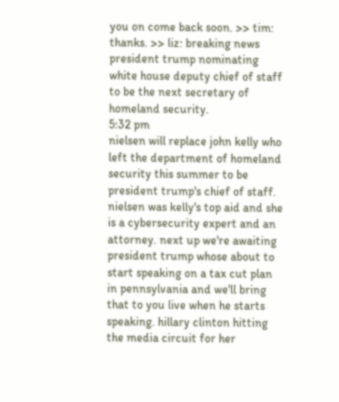you on come back soon. >> tim: thanks. >> liz: breaking news president trump nominating white house deputy chief of staff to be the next secretary of homeland security.
5:32 pm
nielsen will replace john kelly who left the department of homeland security this summer to be president trump's chief of staff. nielsen was kelly's top aid and she is a cybersecurity expert and an attorney. next up we're awaiting president trump whose about to start speaking on a tax cut plan in pennsylvania and we'll bring that to you live when he starts speaking. hillary clinton hitting the media circuit for her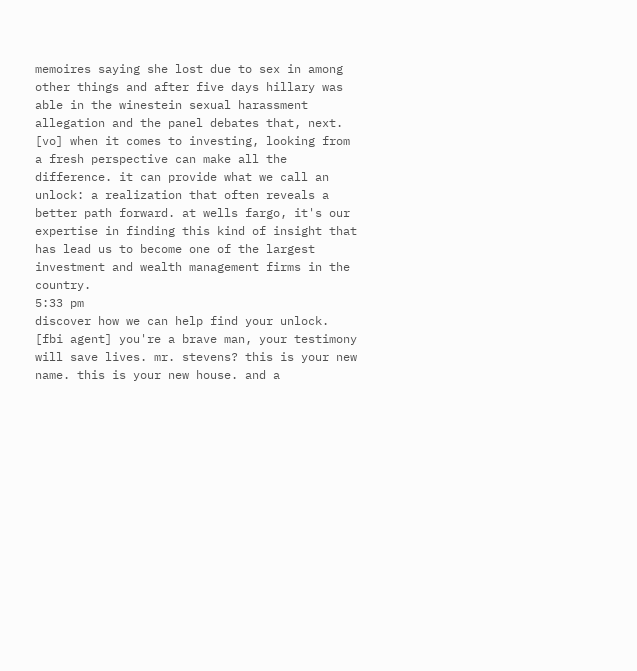memoires saying she lost due to sex in among other things and after five days hillary was able in the winestein sexual harassment allegation and the panel debates that, next. [vo] when it comes to investing, looking from a fresh perspective can make all the difference. it can provide what we call an unlock: a realization that often reveals a better path forward. at wells fargo, it's our expertise in finding this kind of insight that has lead us to become one of the largest investment and wealth management firms in the country.
5:33 pm
discover how we can help find your unlock. [fbi agent] you're a brave man, your testimony will save lives. mr. stevens? this is your new name. this is your new house. and a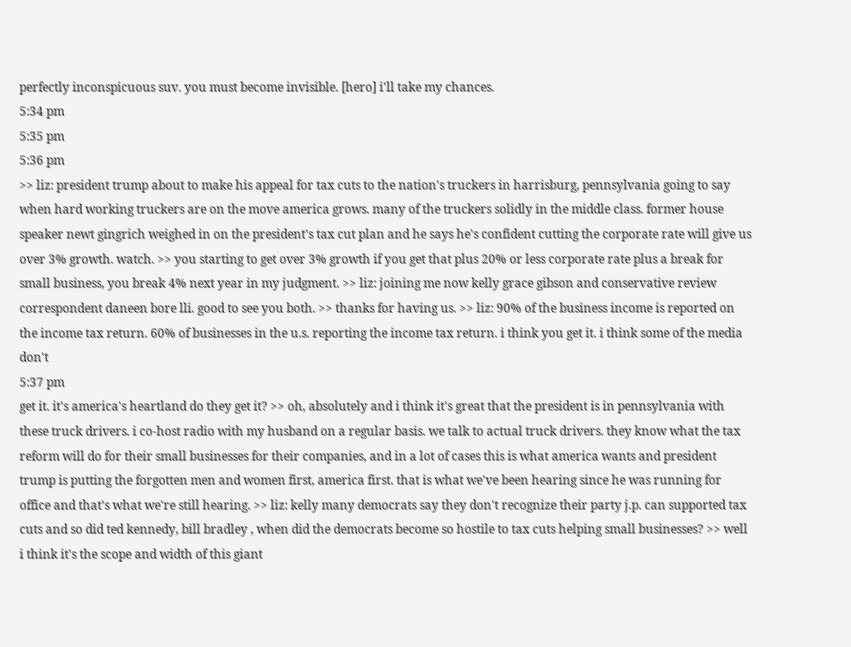perfectly inconspicuous suv. you must become invisible. [hero] i'll take my chances.
5:34 pm
5:35 pm
5:36 pm
>> liz: president trump about to make his appeal for tax cuts to the nation's truckers in harrisburg, pennsylvania going to say when hard working truckers are on the move america grows. many of the truckers solidly in the middle class. former house speaker newt gingrich weighed in on the president's tax cut plan and he says he's confident cutting the corporate rate will give us over 3% growth. watch. >> you starting to get over 3% growth if you get that plus 20% or less corporate rate plus a break for small business, you break 4% next year in my judgment. >> liz: joining me now kelly grace gibson and conservative review correspondent daneen bore lli. good to see you both. >> thanks for having us. >> liz: 90% of the business income is reported on the income tax return. 60% of businesses in the u.s. reporting the income tax return. i think you get it. i think some of the media don't
5:37 pm
get it. it's america's heartland do they get it? >> oh, absolutely and i think it's great that the president is in pennsylvania with these truck drivers. i co-host radio with my husband on a regular basis. we talk to actual truck drivers. they know what the tax reform will do for their small businesses for their companies, and in a lot of cases this is what america wants and president trump is putting the forgotten men and women first, america first. that is what we've been hearing since he was running for office and that's what we're still hearing. >> liz: kelly many democrats say they don't recognize their party j.p. can supported tax cuts and so did ted kennedy, bill bradley , when did the democrats become so hostile to tax cuts helping small businesses? >> well i think it's the scope and width of this giant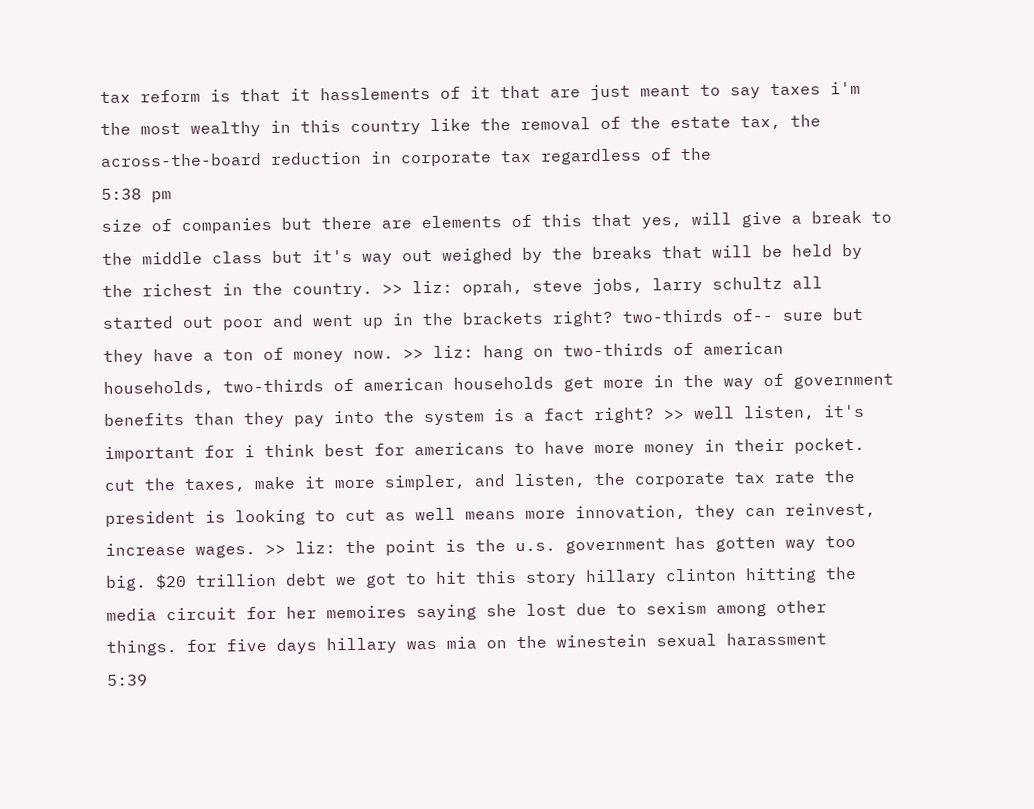tax reform is that it hasslements of it that are just meant to say taxes i'm the most wealthy in this country like the removal of the estate tax, the across-the-board reduction in corporate tax regardless of the
5:38 pm
size of companies but there are elements of this that yes, will give a break to the middle class but it's way out weighed by the breaks that will be held by the richest in the country. >> liz: oprah, steve jobs, larry schultz all started out poor and went up in the brackets right? two-thirds of-- sure but they have a ton of money now. >> liz: hang on two-thirds of american households, two-thirds of american households get more in the way of government benefits than they pay into the system is a fact right? >> well listen, it's important for i think best for americans to have more money in their pocket. cut the taxes, make it more simpler, and listen, the corporate tax rate the president is looking to cut as well means more innovation, they can reinvest, increase wages. >> liz: the point is the u.s. government has gotten way too big. $20 trillion debt we got to hit this story hillary clinton hitting the media circuit for her memoires saying she lost due to sexism among other things. for five days hillary was mia on the winestein sexual harassment
5:39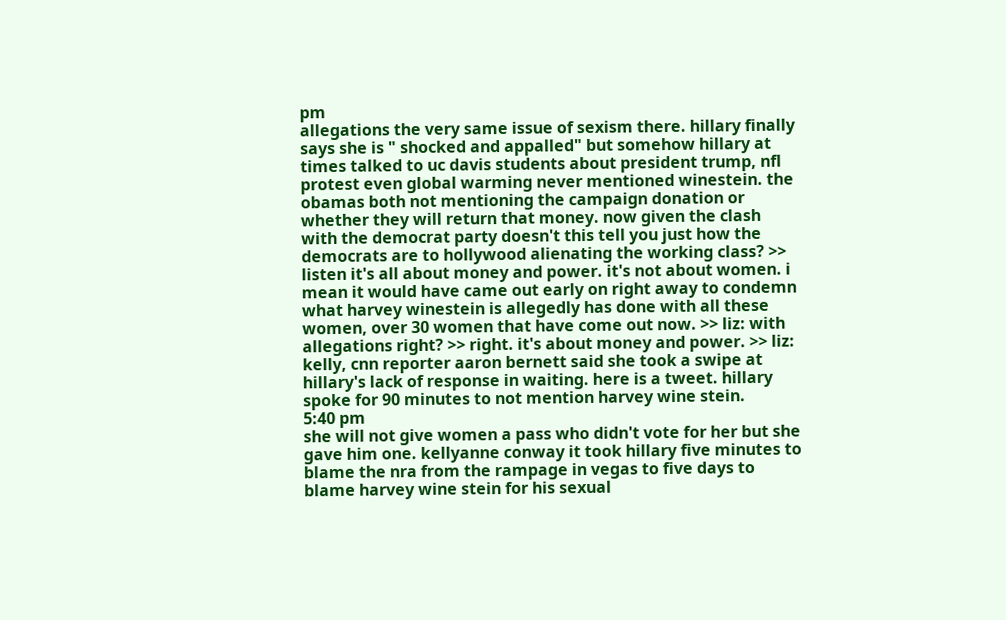pm
allegations the very same issue of sexism there. hillary finally says she is " shocked and appalled" but somehow hillary at times talked to uc davis students about president trump, nfl protest even global warming never mentioned winestein. the obamas both not mentioning the campaign donation or whether they will return that money. now given the clash with the democrat party doesn't this tell you just how the democrats are to hollywood alienating the working class? >> listen it's all about money and power. it's not about women. i mean it would have came out early on right away to condemn what harvey winestein is allegedly has done with all these women, over 30 women that have come out now. >> liz: with allegations right? >> right. it's about money and power. >> liz: kelly, cnn reporter aaron bernett said she took a swipe at hillary's lack of response in waiting. here is a tweet. hillary spoke for 90 minutes to not mention harvey wine stein.
5:40 pm
she will not give women a pass who didn't vote for her but she gave him one. kellyanne conway it took hillary five minutes to blame the nra from the rampage in vegas to five days to blame harvey wine stein for his sexual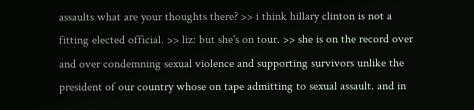assaults what are your thoughts there? >> i think hillary clinton is not a fitting elected official. >> liz: but she's on tour. >> she is on the record over and over condemning sexual violence and supporting survivors unlike the president of our country whose on tape admitting to sexual assault. and in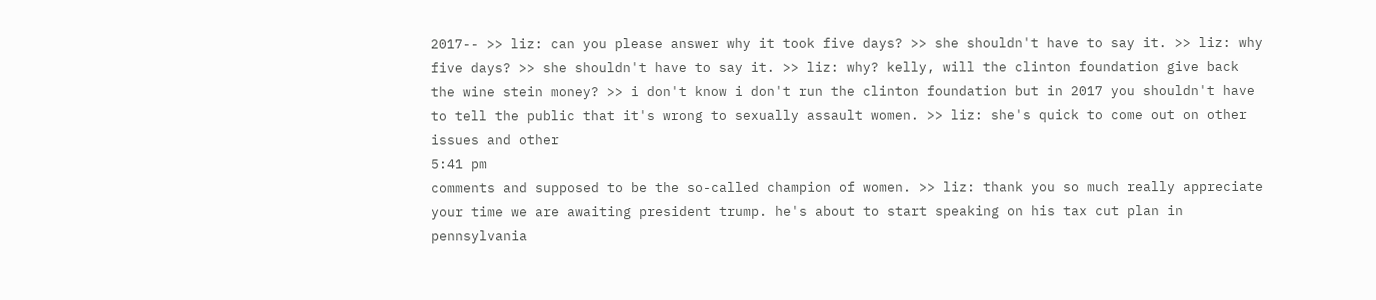2017-- >> liz: can you please answer why it took five days? >> she shouldn't have to say it. >> liz: why five days? >> she shouldn't have to say it. >> liz: why? kelly, will the clinton foundation give back the wine stein money? >> i don't know i don't run the clinton foundation but in 2017 you shouldn't have to tell the public that it's wrong to sexually assault women. >> liz: she's quick to come out on other issues and other
5:41 pm
comments and supposed to be the so-called champion of women. >> liz: thank you so much really appreciate your time we are awaiting president trump. he's about to start speaking on his tax cut plan in pennsylvania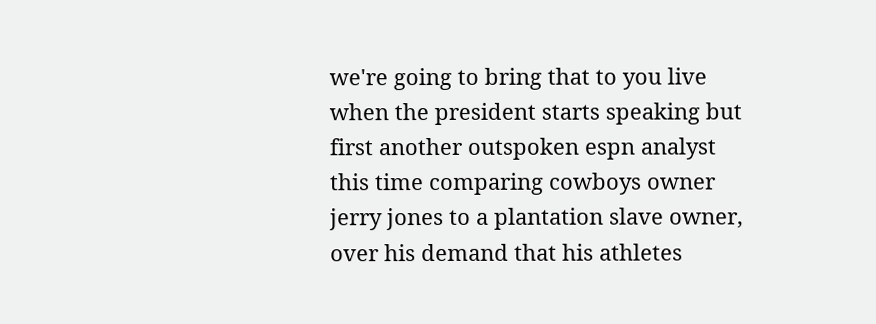we're going to bring that to you live when the president starts speaking but first another outspoken espn analyst this time comparing cowboys owner jerry jones to a plantation slave owner, over his demand that his athletes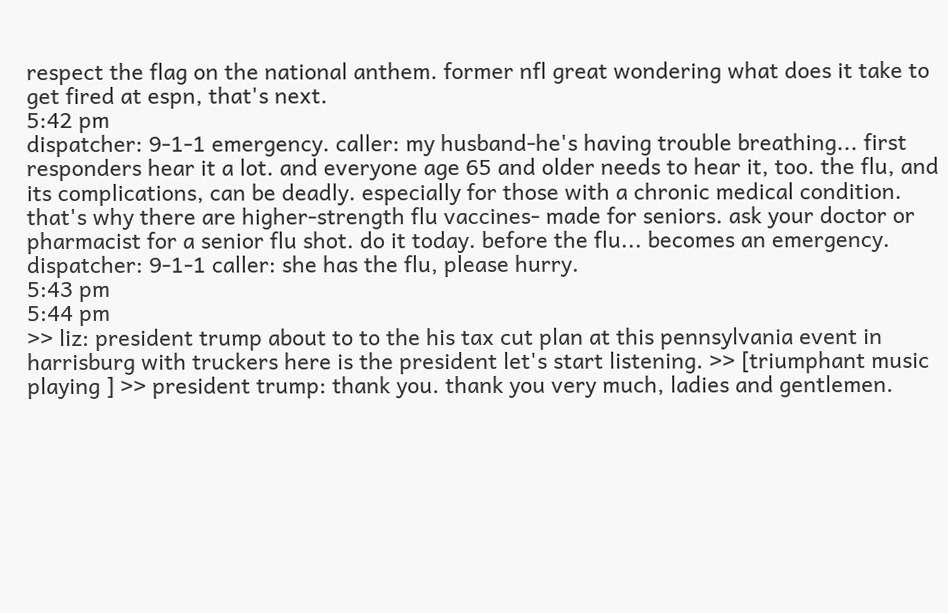respect the flag on the national anthem. former nfl great wondering what does it take to get fired at espn, that's next.
5:42 pm
dispatcher: 9-1-1 emergency. caller: my husband-he's having trouble breathing... first responders hear it a lot. and everyone age 65 and older needs to hear it, too. the flu, and its complications, can be deadly. especially for those with a chronic medical condition. that's why there are higher-strength flu vaccines- made for seniors. ask your doctor or pharmacist for a senior flu shot. do it today. before the flu... becomes an emergency. dispatcher: 9-1-1 caller: she has the flu, please hurry.
5:43 pm
5:44 pm
>> liz: president trump about to to the his tax cut plan at this pennsylvania event in harrisburg with truckers here is the president let's start listening. >> [triumphant music playing ] >> president trump: thank you. thank you very much, ladies and gentlemen.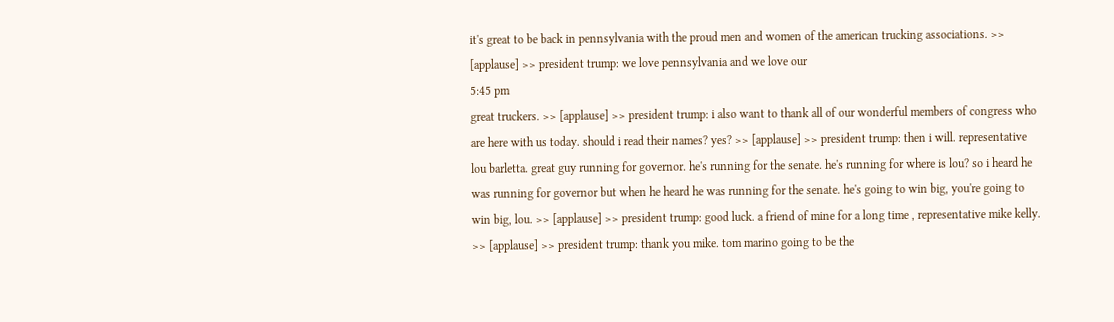it's great to be back in pennsylvania with the proud men and women of the american trucking associations. >> [applause] >> president trump: we love pennsylvania and we love our
5:45 pm
great truckers. >> [applause] >> president trump: i also want to thank all of our wonderful members of congress who are here with us today. should i read their names? yes? >> [applause] >> president trump: then i will. representative lou barletta. great guy running for governor. he's running for the senate. he's running for where is lou? so i heard he was running for governor but when he heard he was running for the senate. he's going to win big, you're going to win big, lou. >> [applause] >> president trump: good luck. a friend of mine for a long time , representative mike kelly. >> [applause] >> president trump: thank you mike. tom marino going to be the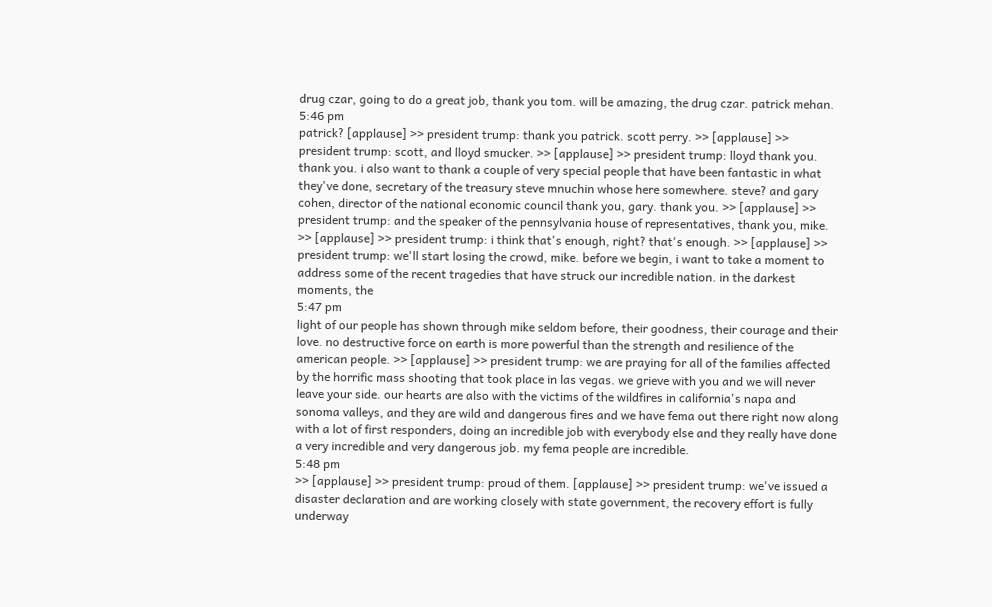drug czar, going to do a great job, thank you tom. will be amazing, the drug czar. patrick mehan.
5:46 pm
patrick? [applause] >> president trump: thank you patrick. scott perry. >> [applause] >> president trump: scott, and lloyd smucker. >> [applause] >> president trump: lloyd thank you. thank you. i also want to thank a couple of very special people that have been fantastic in what they've done, secretary of the treasury steve mnuchin whose here somewhere. steve? and gary cohen, director of the national economic council thank you, gary. thank you. >> [applause] >> president trump: and the speaker of the pennsylvania house of representatives, thank you, mike. >> [applause] >> president trump: i think that's enough, right? that's enough. >> [applause] >> president trump: we'll start losing the crowd, mike. before we begin, i want to take a moment to address some of the recent tragedies that have struck our incredible nation. in the darkest moments, the
5:47 pm
light of our people has shown through mike seldom before, their goodness, their courage and their love. no destructive force on earth is more powerful than the strength and resilience of the american people. >> [applause] >> president trump: we are praying for all of the families affected by the horrific mass shooting that took place in las vegas. we grieve with you and we will never leave your side. our hearts are also with the victims of the wildfires in california's napa and sonoma valleys, and they are wild and dangerous fires and we have fema out there right now along with a lot of first responders, doing an incredible job with everybody else and they really have done a very incredible and very dangerous job. my fema people are incredible.
5:48 pm
>> [applause] >> president trump: proud of them. [applause] >> president trump: we've issued a disaster declaration and are working closely with state government, the recovery effort is fully underway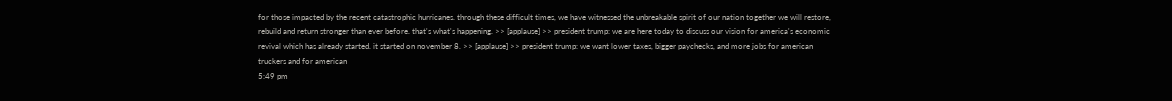for those impacted by the recent catastrophic hurricanes. through these difficult times, we have witnessed the unbreakable spirit of our nation together we will restore, rebuild and return stronger than ever before. that's what's happening. >> [applause] >> president trump: we are here today to discuss our vision for america's economic revival which has already started. it started on november 8. >> [applause] >> president trump: we want lower taxes, bigger paychecks, and more jobs for american truckers and for american
5:49 pm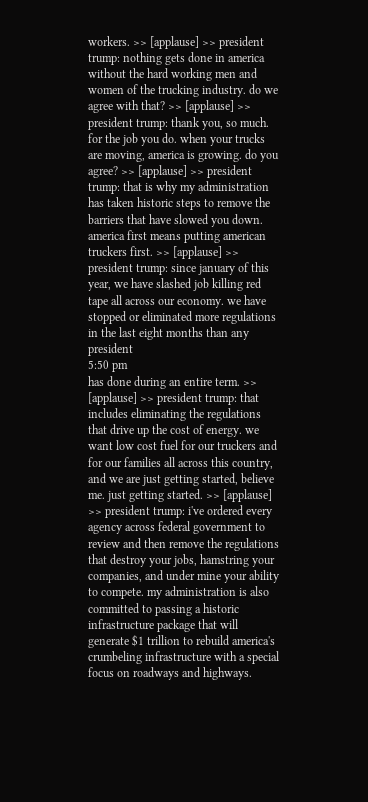workers. >> [applause] >> president trump: nothing gets done in america without the hard working men and women of the trucking industry. do we agree with that? >> [applause] >> president trump: thank you, so much. for the job you do. when your trucks are moving, america is growing. do you agree? >> [applause] >> president trump: that is why my administration has taken historic steps to remove the barriers that have slowed you down. america first means putting american truckers first. >> [applause] >> president trump: since january of this year, we have slashed job killing red tape all across our economy. we have stopped or eliminated more regulations in the last eight months than any president
5:50 pm
has done during an entire term. >> [applause] >> president trump: that includes eliminating the regulations that drive up the cost of energy. we want low cost fuel for our truckers and for our families all across this country, and we are just getting started, believe me. just getting started. >> [applause] >> president trump: i've ordered every agency across federal government to review and then remove the regulations that destroy your jobs, hamstring your companies, and under mine your ability to compete. my administration is also committed to passing a historic infrastructure package that will generate $1 trillion to rebuild america's crumbeling infrastructure with a special focus on roadways and highways.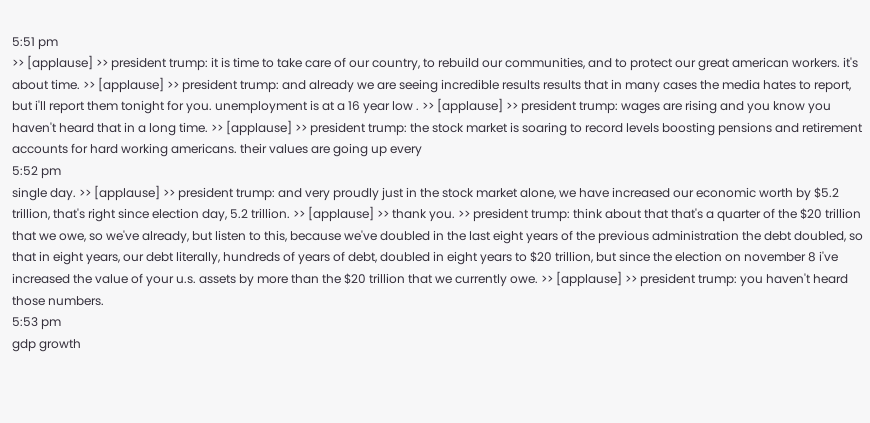5:51 pm
>> [applause] >> president trump: it is time to take care of our country, to rebuild our communities, and to protect our great american workers. it's about time. >> [applause] >> president trump: and already we are seeing incredible results results that in many cases the media hates to report, but i'll report them tonight for you. unemployment is at a 16 year low . >> [applause] >> president trump: wages are rising and you know you haven't heard that in a long time. >> [applause] >> president trump: the stock market is soaring to record levels boosting pensions and retirement accounts for hard working americans. their values are going up every
5:52 pm
single day. >> [applause] >> president trump: and very proudly just in the stock market alone, we have increased our economic worth by $5.2 trillion, that's right since election day, 5.2 trillion. >> [applause] >> thank you. >> president trump: think about that that's a quarter of the $20 trillion that we owe, so we've already, but listen to this, because we've doubled in the last eight years of the previous administration the debt doubled, so that in eight years, our debt literally, hundreds of years of debt, doubled in eight years to $20 trillion, but since the election on november 8 i've increased the value of your u.s. assets by more than the $20 trillion that we currently owe. >> [applause] >> president trump: you haven't heard those numbers.
5:53 pm
gdp growth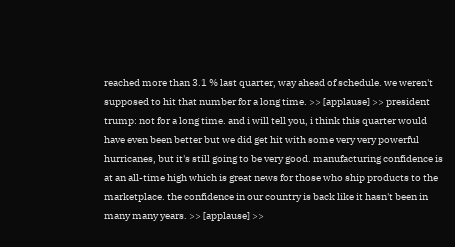reached more than 3.1 % last quarter, way ahead of schedule. we weren't supposed to hit that number for a long time. >> [applause] >> president trump: not for a long time. and i will tell you, i think this quarter would have even been better but we did get hit with some very very powerful hurricanes, but it's still going to be very good. manufacturing confidence is at an all-time high which is great news for those who ship products to the marketplace. the confidence in our country is back like it hasn't been in many many years. >> [applause] >>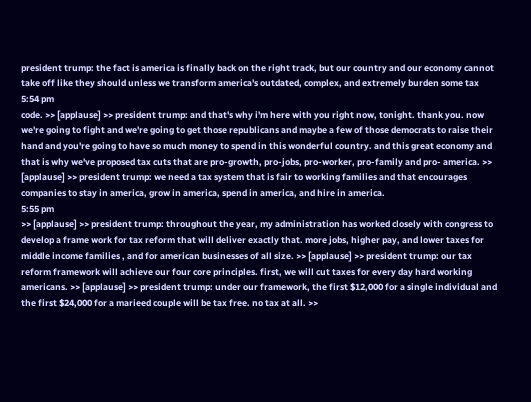president trump: the fact is america is finally back on the right track, but our country and our economy cannot take off like they should unless we transform america's outdated, complex, and extremely burden some tax
5:54 pm
code. >> [applause] >> president trump: and that's why i'm here with you right now, tonight. thank you. now we're going to fight and we're going to get those republicans and maybe a few of those democrats to raise their hand and you're going to have so much money to spend in this wonderful country. and this great economy and that is why we've proposed tax cuts that are pro-growth, pro-jobs, pro-worker, pro-family and pro- america. >> [applause] >> president trump: we need a tax system that is fair to working families and that encourages companies to stay in america, grow in america, spend in america, and hire in america.
5:55 pm
>> [applause] >> president trump: throughout the year, my administration has worked closely with congress to develop a frame work for tax reform that will deliver exactly that. more jobs, higher pay, and lower taxes for middle income families , and for american businesses of all size. >> [applause] >> president trump: our tax reform framework will achieve our four core principles. first, we will cut taxes for every day hard working americans. >> [applause] >> president trump: under our framework, the first $12,000 for a single individual and the first $24,000 for a marieed couple will be tax free. no tax at all. >>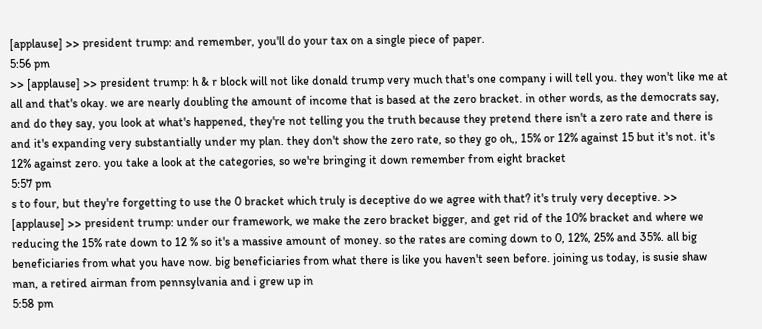[applause] >> president trump: and remember, you'll do your tax on a single piece of paper.
5:56 pm
>> [applause] >> president trump: h & r block will not like donald trump very much that's one company i will tell you. they won't like me at all and that's okay. we are nearly doubling the amount of income that is based at the zero bracket. in other words, as the democrats say, and do they say, you look at what's happened, they're not telling you the truth because they pretend there isn't a zero rate and there is and it's expanding very substantially under my plan. they don't show the zero rate, so they go oh,, 15% or 12% against 15 but it's not. it's 12% against zero. you take a look at the categories, so we're bringing it down remember from eight bracket
5:57 pm
s to four, but they're forgetting to use the 0 bracket which truly is deceptive do we agree with that? it's truly very deceptive. >> [applause] >> president trump: under our framework, we make the zero bracket bigger, and get rid of the 10% bracket and where we reducing the 15% rate down to 12 % so it's a massive amount of money. so the rates are coming down to 0, 12%, 25% and 35%. all big beneficiaries from what you have now. big beneficiaries from what there is like you haven't seen before. joining us today, is susie shaw man, a retired airman from pennsylvania and i grew up in
5:58 pm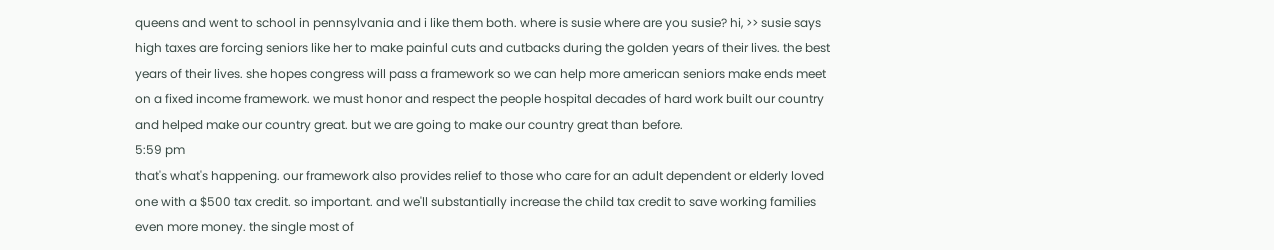queens and went to school in pennsylvania and i like them both. where is susie where are you susie? hi, >> susie says high taxes are forcing seniors like her to make painful cuts and cutbacks during the golden years of their lives. the best years of their lives. she hopes congress will pass a framework so we can help more american seniors make ends meet on a fixed income framework. we must honor and respect the people hospital decades of hard work built our country and helped make our country great. but we are going to make our country great than before.
5:59 pm
that's what's happening. our framework also provides relief to those who care for an adult dependent or elderly loved one with a $500 tax credit. so important. and we'll substantially increase the child tax credit to save working families even more money. the single most of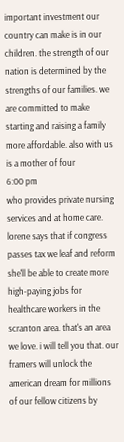important investment our country can make is in our children. the strength of our nation is determined by the strengths of our families. we are committed to make starting and raising a family more affordable. also with us is a mother of four
6:00 pm
who provides private nursing services and at home care. lorene says that if congress passes tax we leaf and reform she'll be able to create more high-paying jobs for healthcare workers in the scranton area. that's an area we love. i will tell you that. our framers will unlock the american dream for millions of our fellow citizens by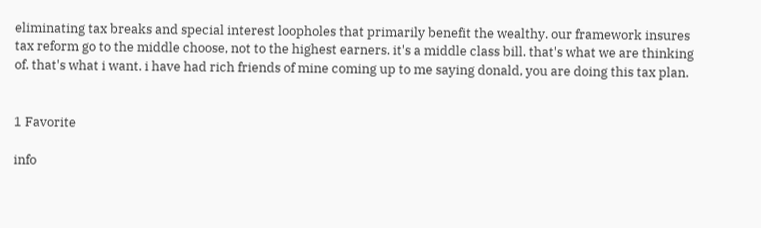eliminating tax breaks and special interest loopholes that primarily benefit the wealthy. our framework insures tax reform go to the middle choose, not to the highest earners. it's a middle class bill. that's what we are thinking of. that's what i want. i have had rich friends of mine coming up to me saying donald, you are doing this tax plan.


1 Favorite

info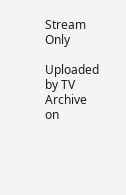Stream Only

Uploaded by TV Archive on